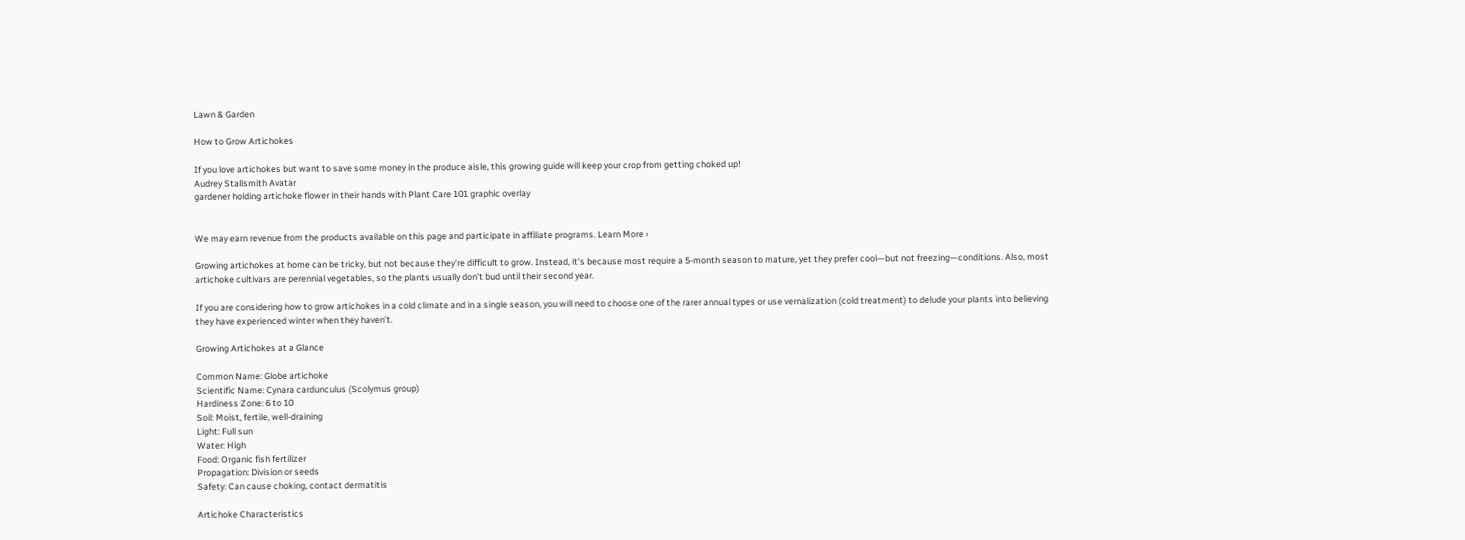Lawn & Garden

How to Grow Artichokes

If you love artichokes but want to save some money in the produce aisle, this growing guide will keep your crop from getting choked up!
Audrey Stallsmith Avatar
gardener holding artichoke flower in their hands with Plant Care 101 graphic overlay


We may earn revenue from the products available on this page and participate in affiliate programs. Learn More ›

Growing artichokes at home can be tricky, but not because they’re difficult to grow. Instead, it’s because most require a 5-month season to mature, yet they prefer cool—but not freezing—conditions. Also, most artichoke cultivars are perennial vegetables, so the plants usually don’t bud until their second year.

If you are considering how to grow artichokes in a cold climate and in a single season, you will need to choose one of the rarer annual types or use vernalization (cold treatment) to delude your plants into believing they have experienced winter when they haven’t.

Growing Artichokes at a Glance

Common Name: Globe artichoke
Scientific Name: Cynara cardunculus (Scolymus group)
Hardiness Zone: 6 to 10
Soil: Moist, fertile, well-draining
Light: Full sun
Water: High
Food: Organic fish fertilizer
Propagation: Division or seeds
Safety: Can cause choking, contact dermatitis

Artichoke Characteristics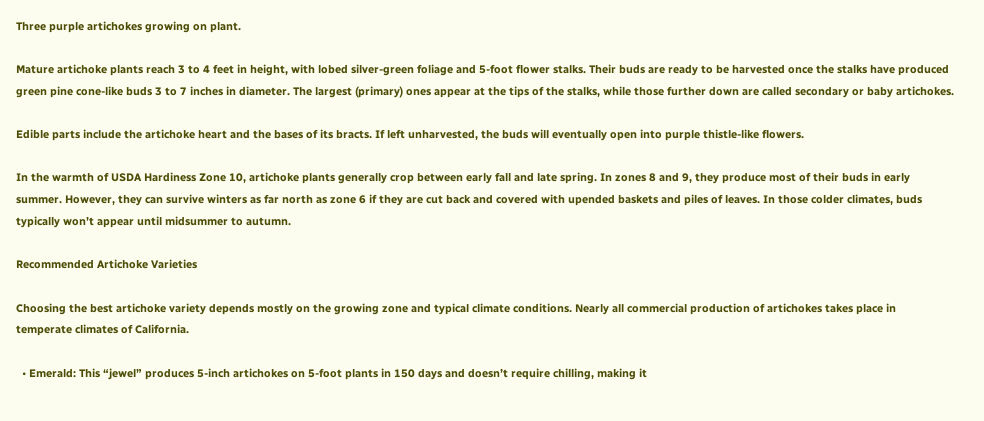Three purple artichokes growing on plant.

Mature artichoke plants reach 3 to 4 feet in height, with lobed silver-green foliage and 5-foot flower stalks. Their buds are ready to be harvested once the stalks have produced green pine cone-like buds 3 to 7 inches in diameter. The largest (primary) ones appear at the tips of the stalks, while those further down are called secondary or baby artichokes.

Edible parts include the artichoke heart and the bases of its bracts. If left unharvested, the buds will eventually open into purple thistle-like flowers.

In the warmth of USDA Hardiness Zone 10, artichoke plants generally crop between early fall and late spring. In zones 8 and 9, they produce most of their buds in early summer. However, they can survive winters as far north as zone 6 if they are cut back and covered with upended baskets and piles of leaves. In those colder climates, buds typically won’t appear until midsummer to autumn.

Recommended Artichoke Varieties

Choosing the best artichoke variety depends mostly on the growing zone and typical climate conditions. Nearly all commercial production of artichokes takes place in temperate climates of California.

  • Emerald: This “jewel” produces 5-inch artichokes on 5-foot plants in 150 days and doesn’t require chilling, making it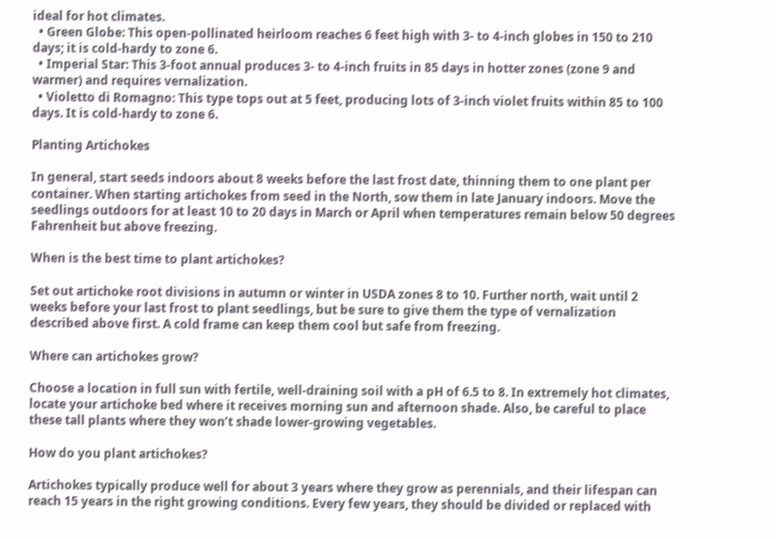ideal for hot climates.
  • Green Globe: This open-pollinated heirloom reaches 6 feet high with 3- to 4-inch globes in 150 to 210 days; it is cold-hardy to zone 6.
  • Imperial Star: This 3-foot annual produces 3- to 4-inch fruits in 85 days in hotter zones (zone 9 and warmer) and requires vernalization.
  • Violetto di Romagno: This type tops out at 5 feet, producing lots of 3-inch violet fruits within 85 to 100 days. It is cold-hardy to zone 6.

Planting Artichokes

In general, start seeds indoors about 8 weeks before the last frost date, thinning them to one plant per container. When starting artichokes from seed in the North, sow them in late January indoors. Move the seedlings outdoors for at least 10 to 20 days in March or April when temperatures remain below 50 degrees Fahrenheit but above freezing.

When is the best time to plant artichokes?

Set out artichoke root divisions in autumn or winter in USDA zones 8 to 10. Further north, wait until 2 weeks before your last frost to plant seedlings, but be sure to give them the type of vernalization described above first. A cold frame can keep them cool but safe from freezing.

Where can artichokes grow?

Choose a location in full sun with fertile, well-draining soil with a pH of 6.5 to 8. In extremely hot climates, locate your artichoke bed where it receives morning sun and afternoon shade. Also, be careful to place these tall plants where they won’t shade lower-growing vegetables.

How do you plant artichokes?

Artichokes typically produce well for about 3 years where they grow as perennials, and their lifespan can reach 15 years in the right growing conditions. Every few years, they should be divided or replaced with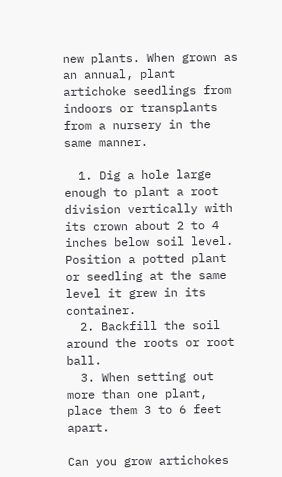new plants. When grown as an annual, plant artichoke seedlings from indoors or transplants from a nursery in the same manner.

  1. Dig a hole large enough to plant a root division vertically with its crown about 2 to 4 inches below soil level. Position a potted plant or seedling at the same level it grew in its container.
  2. Backfill the soil around the roots or root ball.
  3. When setting out more than one plant, place them 3 to 6 feet apart.

Can you grow artichokes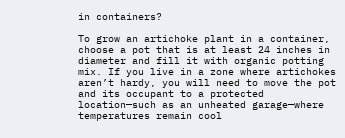in containers?

To grow an artichoke plant in a container, choose a pot that is at least 24 inches in diameter and fill it with organic potting mix. If you live in a zone where artichokes aren’t hardy, you will need to move the pot and its occupant to a protected location—such as an unheated garage—where temperatures remain cool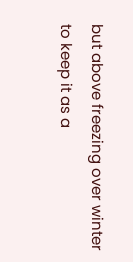but above freezing over winter to keep it as a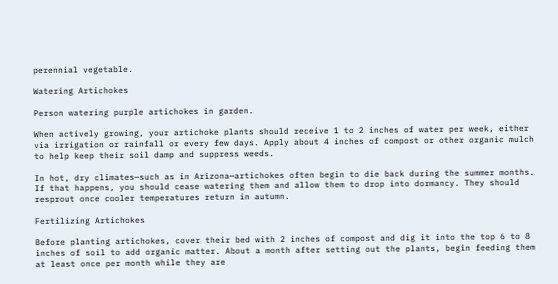perennial vegetable.

Watering Artichokes

Person watering purple artichokes in garden.

When actively growing, your artichoke plants should receive 1 to 2 inches of water per week, either via irrigation or rainfall or every few days. Apply about 4 inches of compost or other organic mulch to help keep their soil damp and suppress weeds.

In hot, dry climates—such as in Arizona—artichokes often begin to die back during the summer months. If that happens, you should cease watering them and allow them to drop into dormancy. They should resprout once cooler temperatures return in autumn.

Fertilizing Artichokes

Before planting artichokes, cover their bed with 2 inches of compost and dig it into the top 6 to 8 inches of soil to add organic matter. About a month after setting out the plants, begin feeding them at least once per month while they are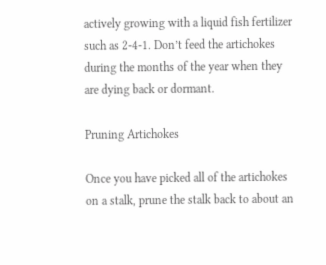actively growing with a liquid fish fertilizer such as 2-4-1. Don’t feed the artichokes during the months of the year when they are dying back or dormant.

Pruning Artichokes

Once you have picked all of the artichokes on a stalk, prune the stalk back to about an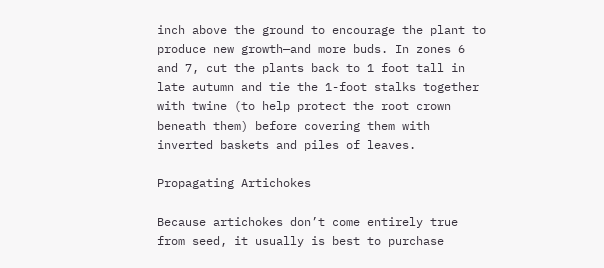inch above the ground to encourage the plant to produce new growth—and more buds. In zones 6 and 7, cut the plants back to 1 foot tall in late autumn and tie the 1-foot stalks together with twine (to help protect the root crown beneath them) before covering them with inverted baskets and piles of leaves.

Propagating Artichokes

Because artichokes don’t come entirely true from seed, it usually is best to purchase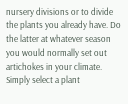nursery divisions or to divide the plants you already have. Do the latter at whatever season you would normally set out artichokes in your climate. Simply select a plant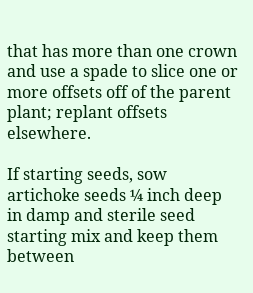that has more than one crown and use a spade to slice one or more offsets off of the parent plant; replant offsets elsewhere.

If starting seeds, sow artichoke seeds ¼ inch deep in damp and sterile seed starting mix and keep them between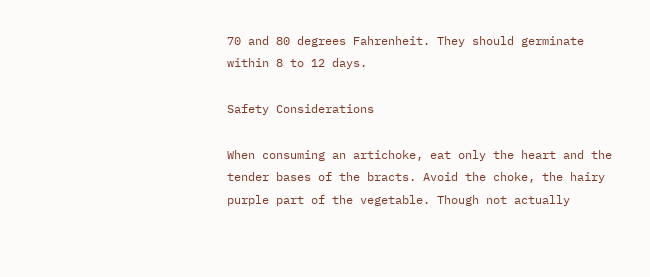70 and 80 degrees Fahrenheit. They should germinate within 8 to 12 days.

Safety Considerations

When consuming an artichoke, eat only the heart and the tender bases of the bracts. Avoid the choke, the hairy purple part of the vegetable. Though not actually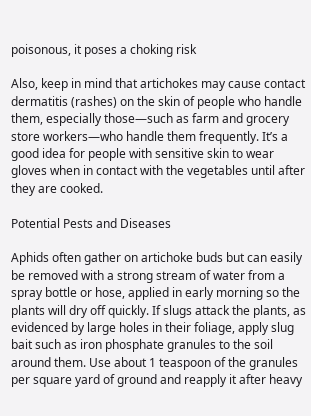poisonous, it poses a choking risk

Also, keep in mind that artichokes may cause contact dermatitis (rashes) on the skin of people who handle them, especially those—such as farm and grocery store workers—who handle them frequently. It’s a good idea for people with sensitive skin to wear gloves when in contact with the vegetables until after they are cooked.

Potential Pests and Diseases

Aphids often gather on artichoke buds but can easily be removed with a strong stream of water from a spray bottle or hose, applied in early morning so the plants will dry off quickly. If slugs attack the plants, as evidenced by large holes in their foliage, apply slug bait such as iron phosphate granules to the soil around them. Use about 1 teaspoon of the granules per square yard of ground and reapply it after heavy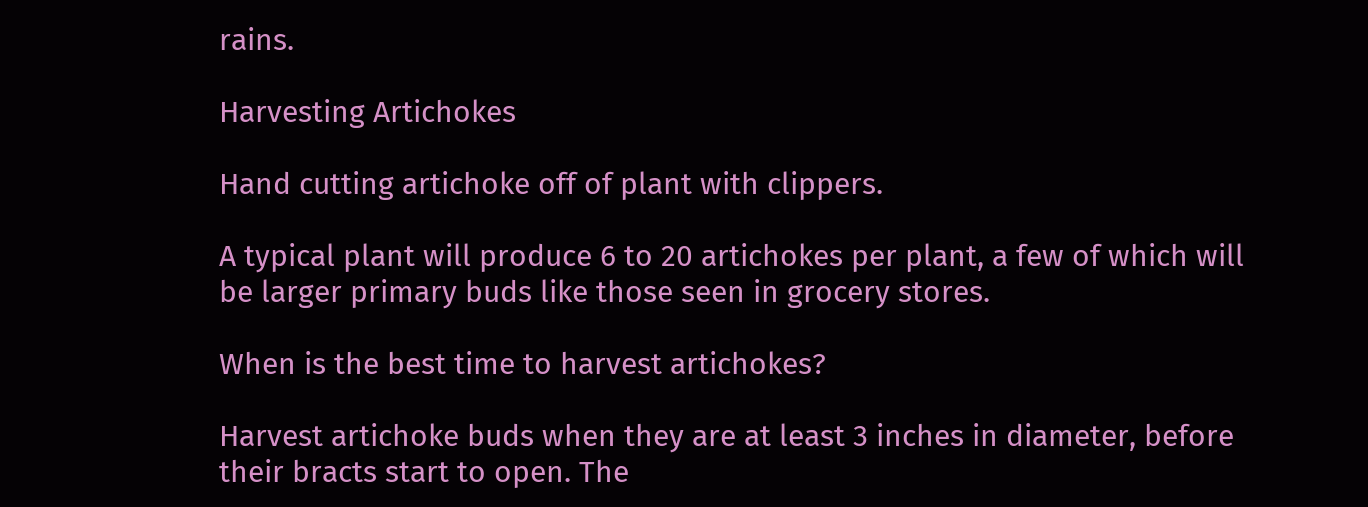rains.

Harvesting Artichokes

Hand cutting artichoke off of plant with clippers.

A typical plant will produce 6 to 20 artichokes per plant, a few of which will be larger primary buds like those seen in grocery stores.

When is the best time to harvest artichokes?

Harvest artichoke buds when they are at least 3 inches in diameter, before their bracts start to open. The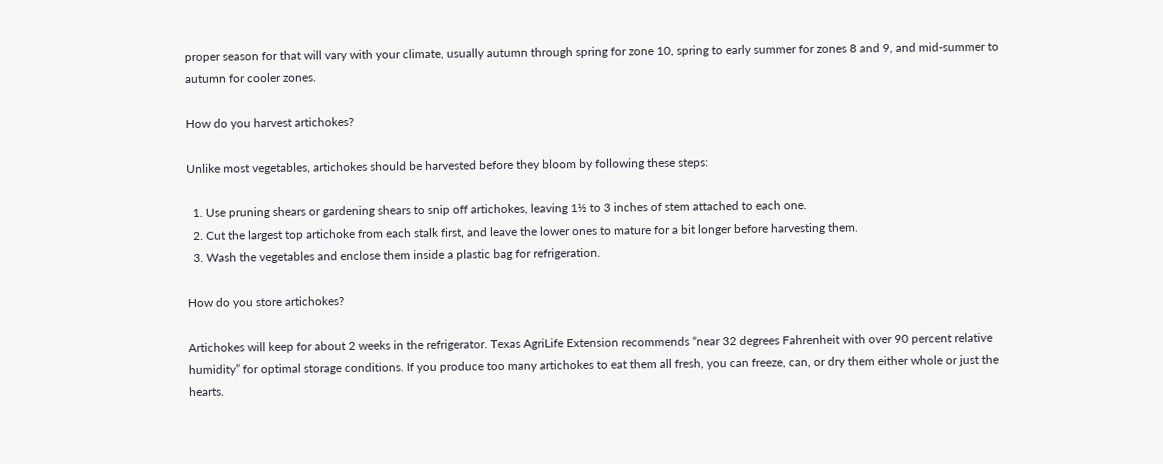proper season for that will vary with your climate, usually autumn through spring for zone 10, spring to early summer for zones 8 and 9, and mid-summer to autumn for cooler zones.

How do you harvest artichokes?

Unlike most vegetables, artichokes should be harvested before they bloom by following these steps:

  1. Use pruning shears or gardening shears to snip off artichokes, leaving 1½ to 3 inches of stem attached to each one.
  2. Cut the largest top artichoke from each stalk first, and leave the lower ones to mature for a bit longer before harvesting them.
  3. Wash the vegetables and enclose them inside a plastic bag for refrigeration.

How do you store artichokes?

Artichokes will keep for about 2 weeks in the refrigerator. Texas AgriLife Extension recommends “near 32 degrees Fahrenheit with over 90 percent relative humidity” for optimal storage conditions. If you produce too many artichokes to eat them all fresh, you can freeze, can, or dry them either whole or just the hearts.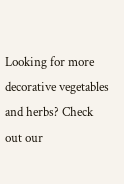Looking for more decorative vegetables and herbs? Check out our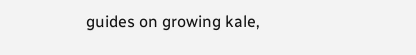guides on growing kale,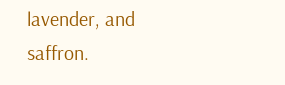lavender, and saffron.